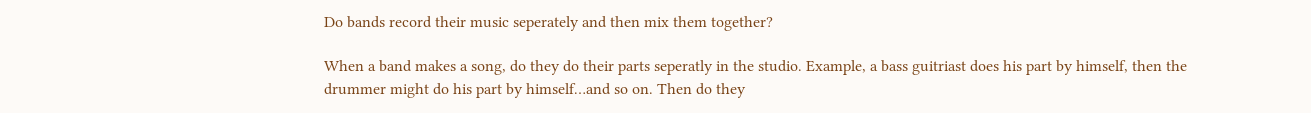Do bands record their music seperately and then mix them together?

When a band makes a song, do they do their parts seperatly in the studio. Example, a bass guitriast does his part by himself, then the drummer might do his part by himself…and so on. Then do they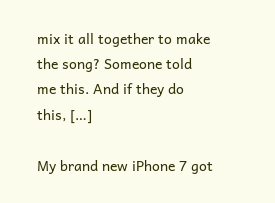mix it all together to make the song? Someone told me this. And if they do this, […]

My brand new iPhone 7 got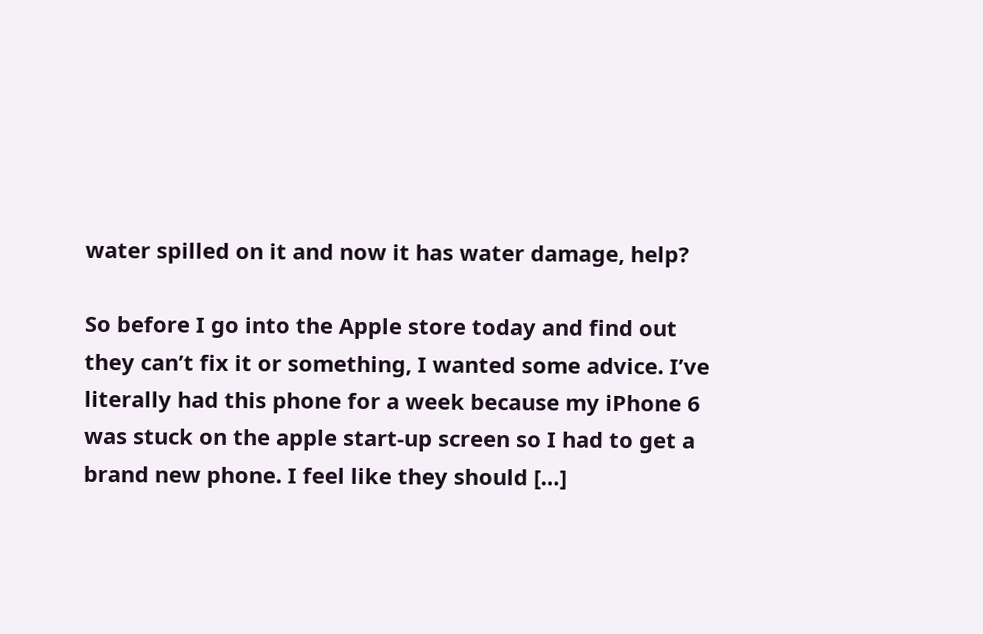water spilled on it and now it has water damage, help?

So before I go into the Apple store today and find out they can’t fix it or something, I wanted some advice. I’ve literally had this phone for a week because my iPhone 6 was stuck on the apple start-up screen so I had to get a brand new phone. I feel like they should […]